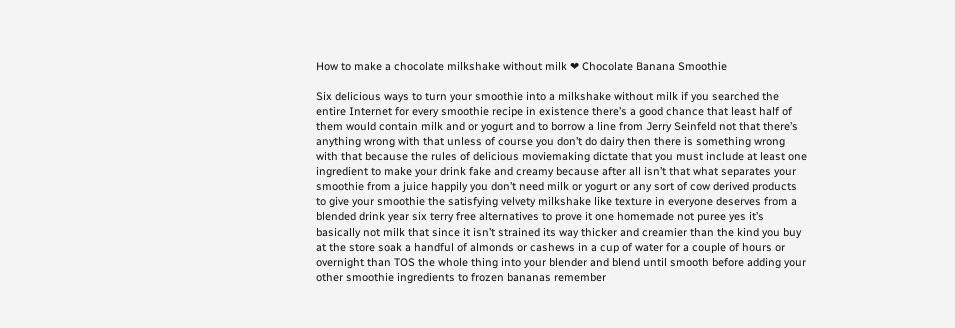How to make a chocolate milkshake without milk ❤ Chocolate Banana Smoothie

Six delicious ways to turn your smoothie into a milkshake without milk if you searched the entire Internet for every smoothie recipe in existence there’s a good chance that least half of them would contain milk and or yogurt and to borrow a line from Jerry Seinfeld not that there’s anything wrong with that unless of course you don’t do dairy then there is something wrong with that because the rules of delicious moviemaking dictate that you must include at least one ingredient to make your drink fake and creamy because after all isn’t that what separates your smoothie from a juice happily you don’t need milk or yogurt or any sort of cow derived products to give your smoothie the satisfying velvety milkshake like texture in everyone deserves from a blended drink year six terry free alternatives to prove it one homemade not puree yes it’s basically not milk that since it isn’t strained its way thicker and creamier than the kind you buy at the store soak a handful of almonds or cashews in a cup of water for a couple of hours or overnight than TOS the whole thing into your blender and blend until smooth before adding your other smoothie ingredients to frozen bananas remember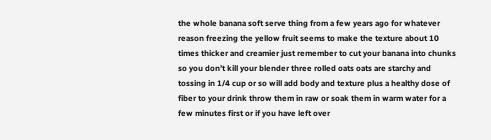the whole banana soft serve thing from a few years ago for whatever reason freezing the yellow fruit seems to make the texture about 10 times thicker and creamier just remember to cut your banana into chunks so you don’t kill your blender three rolled oats oats are starchy and tossing in 1/4 cup or so will add body and texture plus a healthy dose of fiber to your drink throw them in raw or soak them in warm water for a few minutes first or if you have left over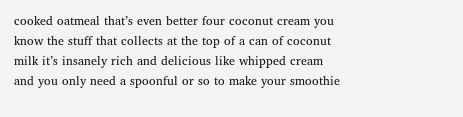cooked oatmeal that’s even better four coconut cream you know the stuff that collects at the top of a can of coconut milk it’s insanely rich and delicious like whipped cream and you only need a spoonful or so to make your smoothie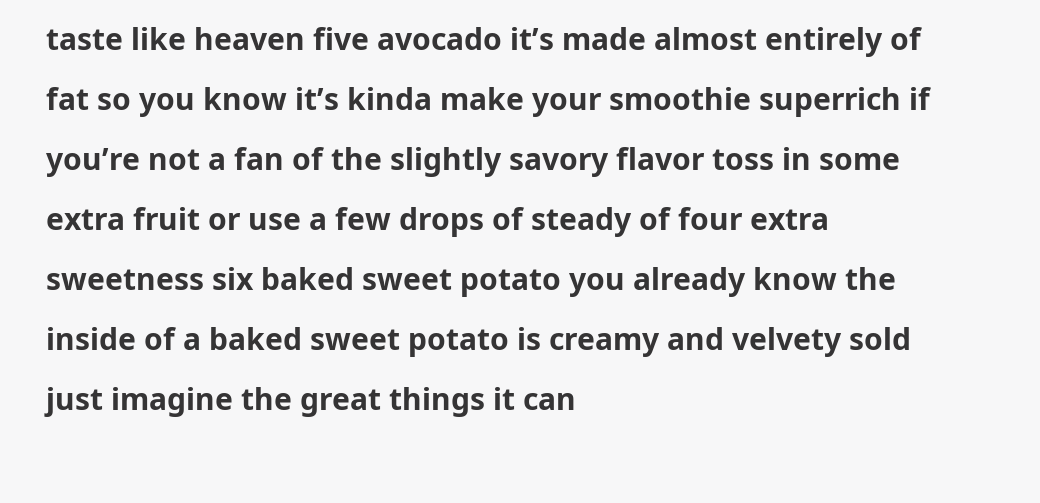taste like heaven five avocado it’s made almost entirely of fat so you know it’s kinda make your smoothie superrich if you’re not a fan of the slightly savory flavor toss in some extra fruit or use a few drops of steady of four extra sweetness six baked sweet potato you already know the inside of a baked sweet potato is creamy and velvety sold just imagine the great things it can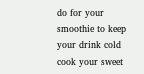do for your smoothie to keep your drink cold cook your sweet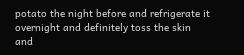potato the night before and refrigerate it overnight and definitely toss the skin and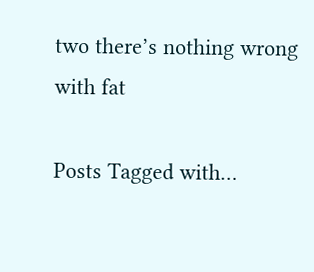two there’s nothing wrong with fat

Posts Tagged with…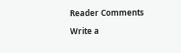Reader Comments

Write a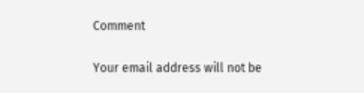Comment

Your email address will not be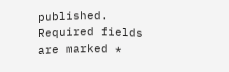published. Required fields are marked *